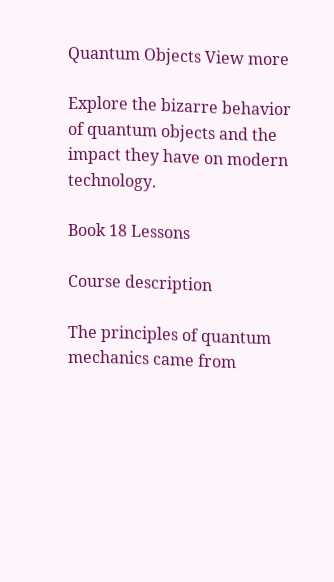Quantum Objects View more

Explore the bizarre behavior of quantum objects and the impact they have on modern technology.

Book 18 Lessons

Course description

The principles of quantum mechanics came from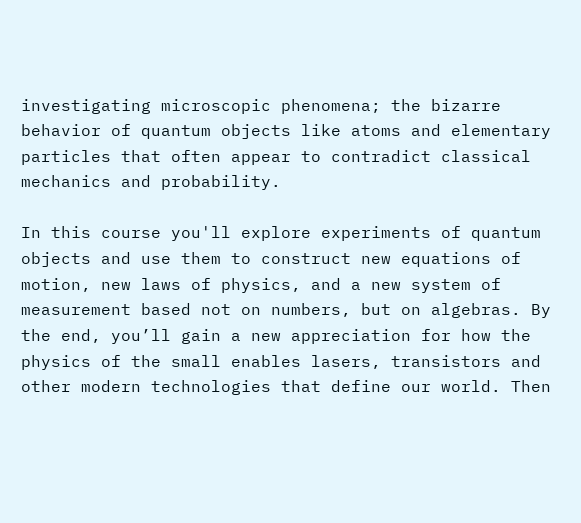investigating microscopic phenomena; the bizarre behavior of quantum objects like atoms and elementary particles that often appear to contradict classical mechanics and probability.

In this course you'll explore experiments of quantum objects and use them to construct new equations of motion, new laws of physics, and a new system of measurement based not on numbers, but on algebras. By the end, you’ll gain a new appreciation for how the physics of the small enables lasers, transistors and other modern technologies that define our world. Then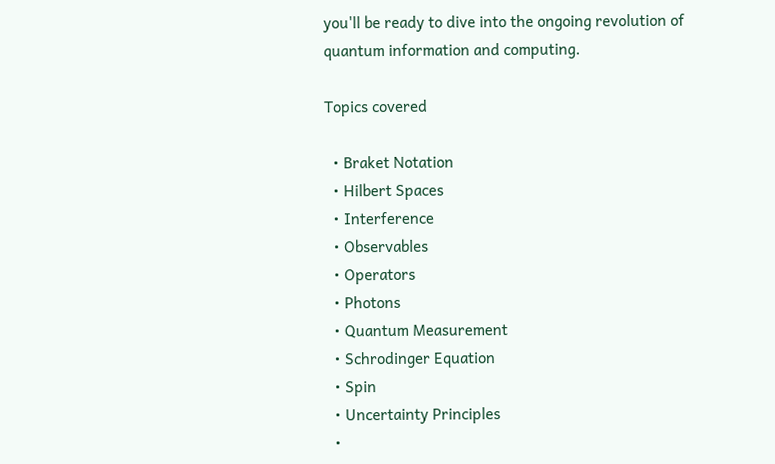you'll be ready to dive into the ongoing revolution of quantum information and computing.

Topics covered

  • Braket Notation
  • Hilbert Spaces
  • Interference
  • Observables
  • Operators
  • Photons
  • Quantum Measurement
  • Schrodinger Equation
  • Spin
  • Uncertainty Principles
  •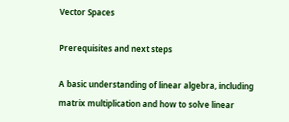Vector Spaces

Prerequisites and next steps

A basic understanding of linear algebra, including matrix multiplication and how to solve linear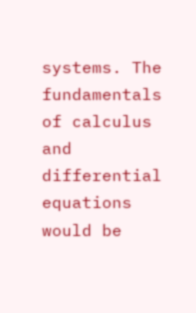systems. The fundamentals of calculus and differential equations would be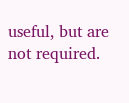useful, but are not required.